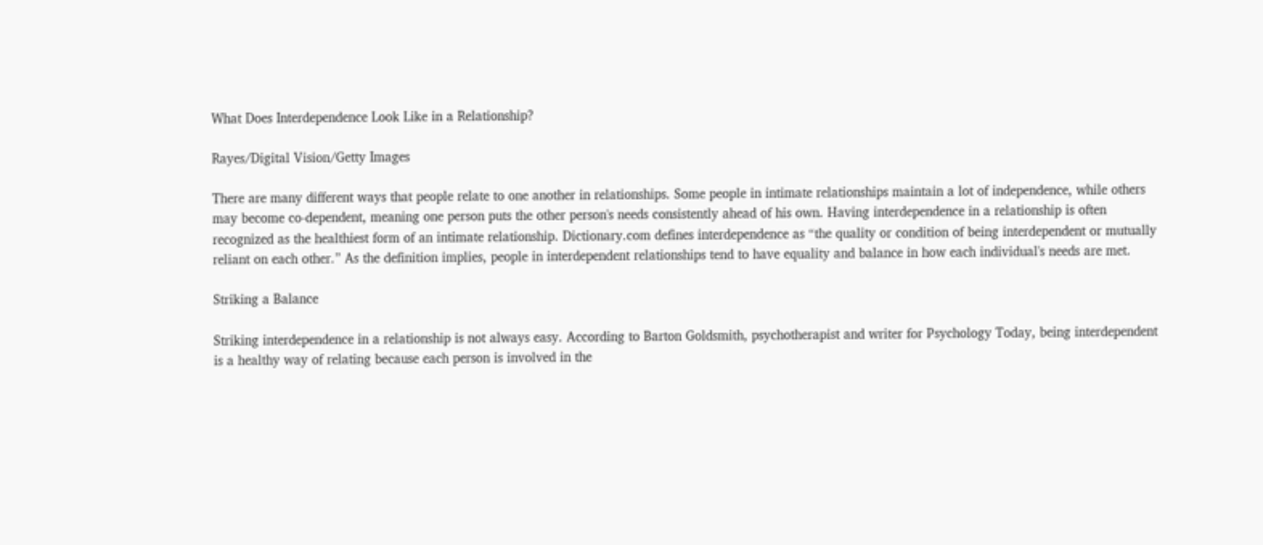What Does Interdependence Look Like in a Relationship?

Rayes/Digital Vision/Getty Images

There are many different ways that people relate to one another in relationships. Some people in intimate relationships maintain a lot of independence, while others may become co-dependent, meaning one person puts the other person's needs consistently ahead of his own. Having interdependence in a relationship is often recognized as the healthiest form of an intimate relationship. Dictionary.com defines interdependence as “the quality or condition of being interdependent or mutually reliant on each other.” As the definition implies, people in interdependent relationships tend to have equality and balance in how each individual's needs are met.

Striking a Balance

Striking interdependence in a relationship is not always easy. According to Barton Goldsmith, psychotherapist and writer for Psychology Today, being interdependent is a healthy way of relating because each person is involved in the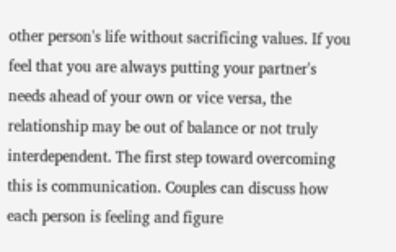other person's life without sacrificing values. If you feel that you are always putting your partner's needs ahead of your own or vice versa, the relationship may be out of balance or not truly interdependent. The first step toward overcoming this is communication. Couples can discuss how each person is feeling and figure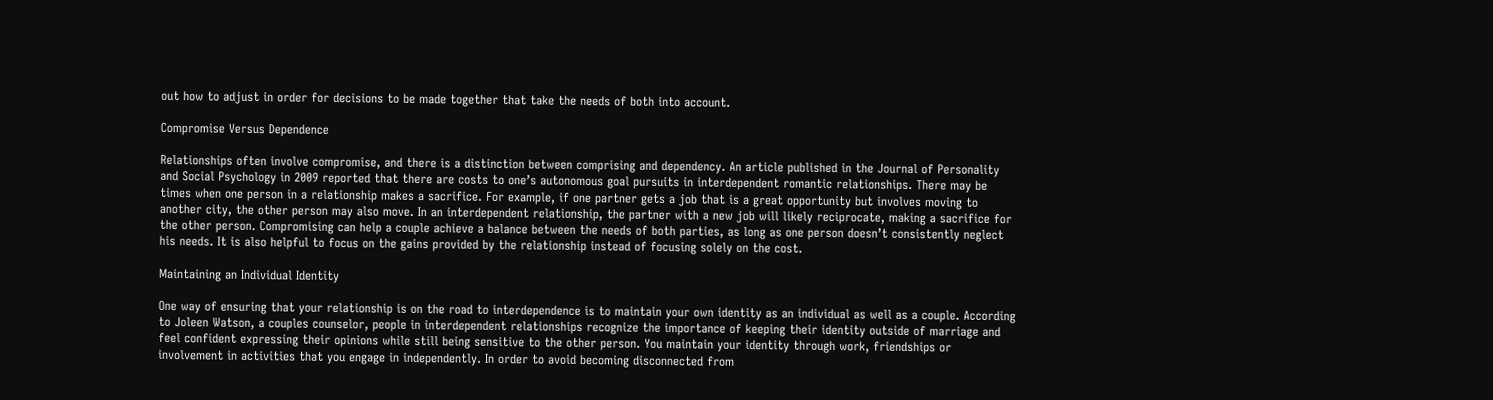out how to adjust in order for decisions to be made together that take the needs of both into account.

Compromise Versus Dependence

Relationships often involve compromise, and there is a distinction between comprising and dependency. An article published in the Journal of Personality and Social Psychology in 2009 reported that there are costs to one’s autonomous goal pursuits in interdependent romantic relationships. There may be times when one person in a relationship makes a sacrifice. For example, if one partner gets a job that is a great opportunity but involves moving to another city, the other person may also move. In an interdependent relationship, the partner with a new job will likely reciprocate, making a sacrifice for the other person. Compromising can help a couple achieve a balance between the needs of both parties, as long as one person doesn’t consistently neglect his needs. It is also helpful to focus on the gains provided by the relationship instead of focusing solely on the cost.

Maintaining an Individual Identity

One way of ensuring that your relationship is on the road to interdependence is to maintain your own identity as an individual as well as a couple. According to Joleen Watson, a couples counselor, people in interdependent relationships recognize the importance of keeping their identity outside of marriage and feel confident expressing their opinions while still being sensitive to the other person. You maintain your identity through work, friendships or involvement in activities that you engage in independently. In order to avoid becoming disconnected from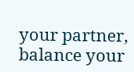your partner, balance your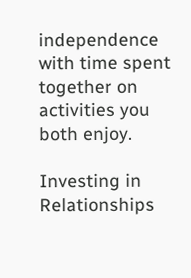independence with time spent together on activities you both enjoy.

Investing in Relationships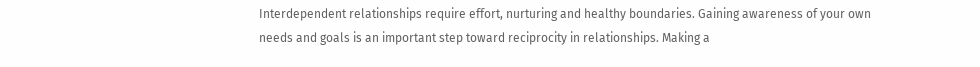Interdependent relationships require effort, nurturing and healthy boundaries. Gaining awareness of your own needs and goals is an important step toward reciprocity in relationships. Making a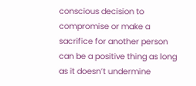conscious decision to compromise or make a sacrifice for another person can be a positive thing as long as it doesn’t undermine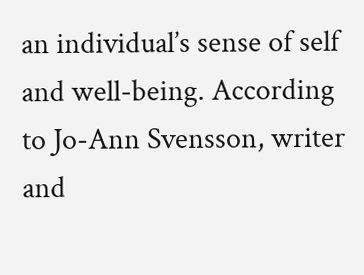an individual’s sense of self and well-being. According to Jo-Ann Svensson, writer and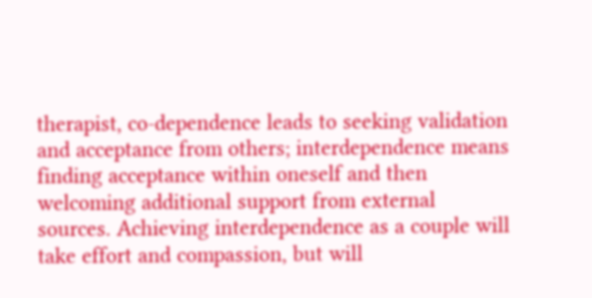therapist, co-dependence leads to seeking validation and acceptance from others; interdependence means finding acceptance within oneself and then welcoming additional support from external sources. Achieving interdependence as a couple will take effort and compassion, but will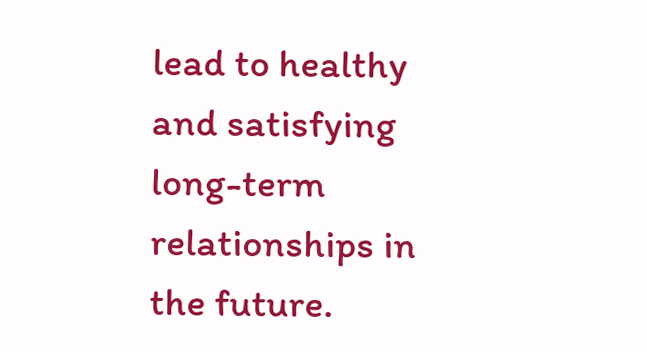lead to healthy and satisfying long-term relationships in the future.